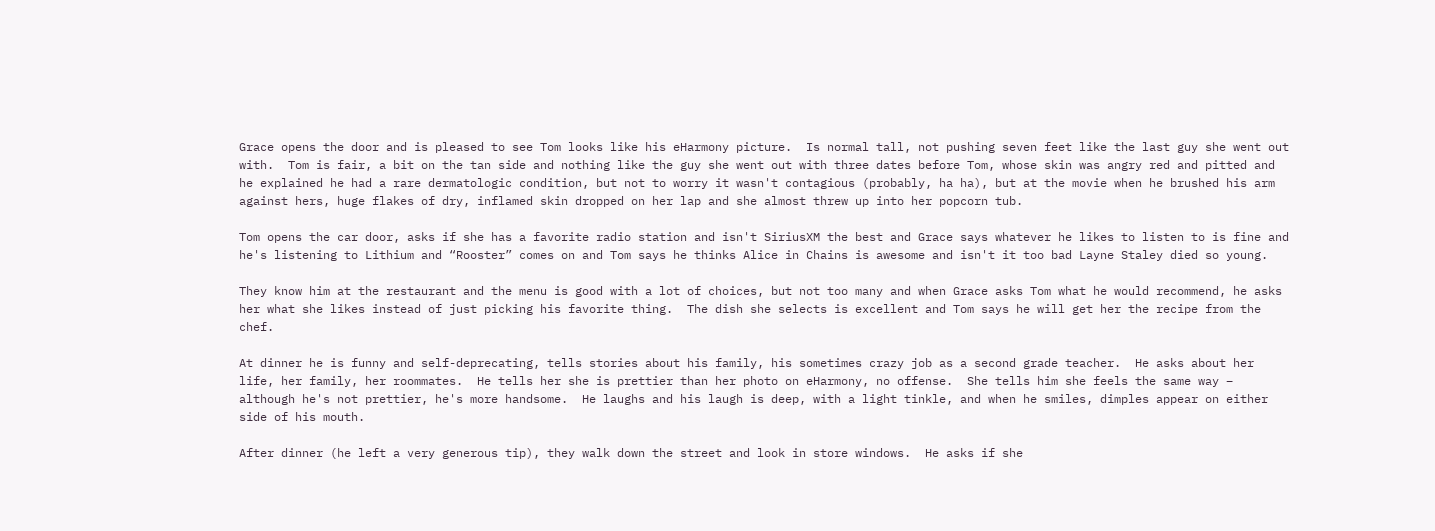Grace opens the door and is pleased to see Tom looks like his eHarmony picture.  Is normal tall, not pushing seven feet like the last guy she went out with.  Tom is fair, a bit on the tan side and nothing like the guy she went out with three dates before Tom, whose skin was angry red and pitted and he explained he had a rare dermatologic condition, but not to worry it wasn't contagious (probably, ha ha), but at the movie when he brushed his arm against hers, huge flakes of dry, inflamed skin dropped on her lap and she almost threw up into her popcorn tub.

Tom opens the car door, asks if she has a favorite radio station and isn't SiriusXM the best and Grace says whatever he likes to listen to is fine and he's listening to Lithium and “Rooster” comes on and Tom says he thinks Alice in Chains is awesome and isn't it too bad Layne Staley died so young.

They know him at the restaurant and the menu is good with a lot of choices, but not too many and when Grace asks Tom what he would recommend, he asks her what she likes instead of just picking his favorite thing.  The dish she selects is excellent and Tom says he will get her the recipe from the chef.

At dinner he is funny and self-deprecating, tells stories about his family, his sometimes crazy job as a second grade teacher.  He asks about her life, her family, her roommates.  He tells her she is prettier than her photo on eHarmony, no offense.  She tells him she feels the same way – although he's not prettier, he's more handsome.  He laughs and his laugh is deep, with a light tinkle, and when he smiles, dimples appear on either side of his mouth.

After dinner (he left a very generous tip), they walk down the street and look in store windows.  He asks if she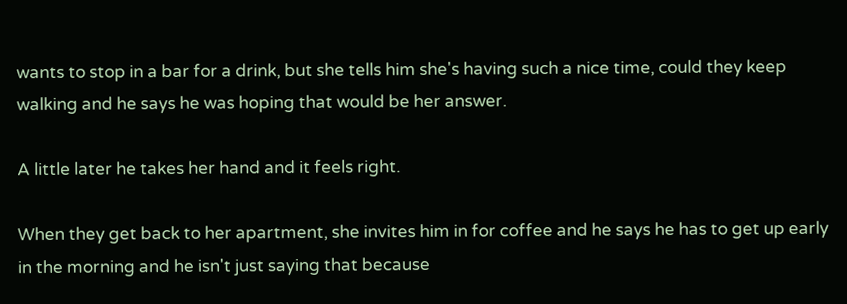wants to stop in a bar for a drink, but she tells him she's having such a nice time, could they keep walking and he says he was hoping that would be her answer.

A little later he takes her hand and it feels right.

When they get back to her apartment, she invites him in for coffee and he says he has to get up early in the morning and he isn't just saying that because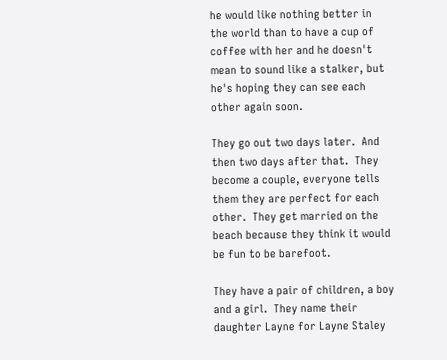he would like nothing better in the world than to have a cup of coffee with her and he doesn't mean to sound like a stalker, but he's hoping they can see each other again soon.

They go out two days later.  And then two days after that.  They become a couple, everyone tells them they are perfect for each other.  They get married on the beach because they think it would be fun to be barefoot.

They have a pair of children, a boy and a girl.  They name their daughter Layne for Layne Staley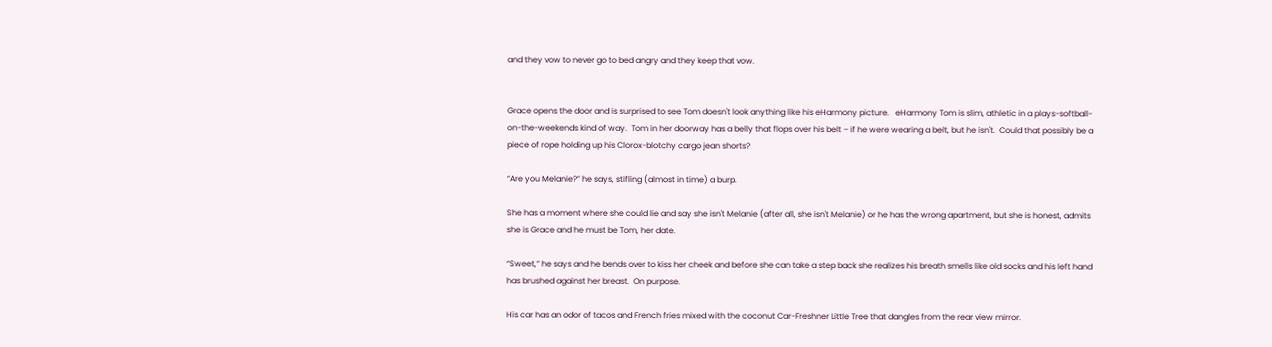and they vow to never go to bed angry and they keep that vow.


Grace opens the door and is surprised to see Tom doesn't look anything like his eHarmony picture.   eHarmony Tom is slim, athletic in a plays-softball-on-the-weekends kind of way.  Tom in her doorway has a belly that flops over his belt – if he were wearing a belt, but he isn't.  Could that possibly be a piece of rope holding up his Clorox-blotchy cargo jean shorts?

“Are you Melanie?” he says, stifling (almost in time) a burp.

She has a moment where she could lie and say she isn't Melanie (after all, she isn't Melanie) or he has the wrong apartment, but she is honest, admits she is Grace and he must be Tom, her date.

“Sweet,” he says and he bends over to kiss her cheek and before she can take a step back she realizes his breath smells like old socks and his left hand has brushed against her breast.  On purpose.

His car has an odor of tacos and French fries mixed with the coconut Car-Freshner Little Tree that dangles from the rear view mirror.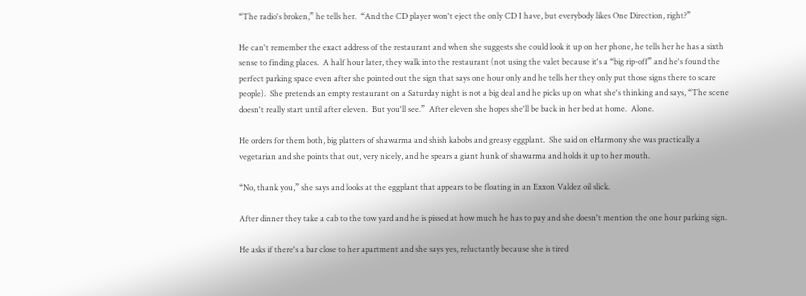“The radio's broken,” he tells her.  “And the CD player won't eject the only CD I have, but everybody likes One Direction, right?”

He can't remember the exact address of the restaurant and when she suggests she could look it up on her phone, he tells her he has a sixth sense to finding places.  A half hour later, they walk into the restaurant (not using the valet because it's a “big rip-off” and he's found the perfect parking space even after she pointed out the sign that says one hour only and he tells her they only put those signs there to scare people).  She pretends an empty restaurant on a Saturday night is not a big deal and he picks up on what she's thinking and says, “The scene doesn't really start until after eleven.  But you'll see.”  After eleven she hopes she'll be back in her bed at home.  Alone.

He orders for them both, big platters of shawarma and shish kabobs and greasy eggplant.  She said on eHarmony she was practically a vegetarian and she points that out, very nicely, and he spears a giant hunk of shawarma and holds it up to her mouth.

“No, thank you,” she says and looks at the eggplant that appears to be floating in an Exxon Valdez oil slick.

After dinner they take a cab to the tow yard and he is pissed at how much he has to pay and she doesn't mention the one hour parking sign.

He asks if there's a bar close to her apartment and she says yes, reluctantly because she is tired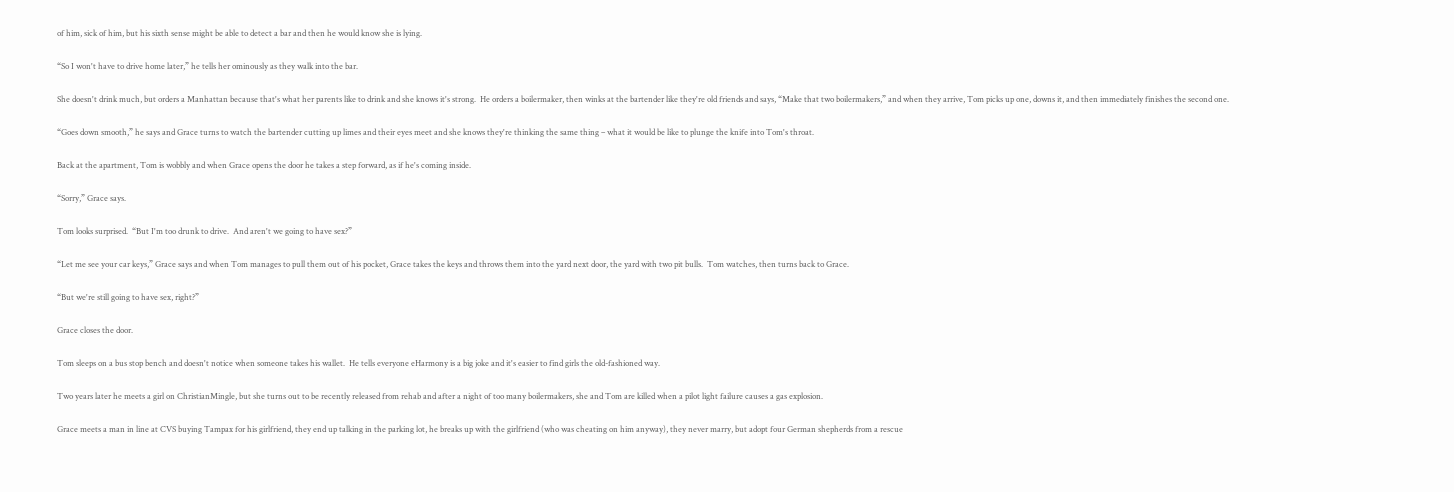of him, sick of him, but his sixth sense might be able to detect a bar and then he would know she is lying.

“So I won't have to drive home later,” he tells her ominously as they walk into the bar.

She doesn't drink much, but orders a Manhattan because that's what her parents like to drink and she knows it's strong.  He orders a boilermaker, then winks at the bartender like they're old friends and says, “Make that two boilermakers,” and when they arrive, Tom picks up one, downs it, and then immediately finishes the second one.

“Goes down smooth,” he says and Grace turns to watch the bartender cutting up limes and their eyes meet and she knows they're thinking the same thing – what it would be like to plunge the knife into Tom's throat.

Back at the apartment, Tom is wobbly and when Grace opens the door he takes a step forward, as if he's coming inside.

“Sorry,” Grace says.

Tom looks surprised.  “But I'm too drunk to drive.  And aren't we going to have sex?”

“Let me see your car keys,” Grace says and when Tom manages to pull them out of his pocket, Grace takes the keys and throws them into the yard next door, the yard with two pit bulls.  Tom watches, then turns back to Grace.

“But we're still going to have sex, right?”

Grace closes the door.

Tom sleeps on a bus stop bench and doesn't notice when someone takes his wallet.  He tells everyone eHarmony is a big joke and it's easier to find girls the old-fashioned way.

Two years later he meets a girl on ChristianMingle, but she turns out to be recently released from rehab and after a night of too many boilermakers, she and Tom are killed when a pilot light failure causes a gas explosion.

Grace meets a man in line at CVS buying Tampax for his girlfriend, they end up talking in the parking lot, he breaks up with the girlfriend (who was cheating on him anyway), they never marry, but adopt four German shepherds from a rescue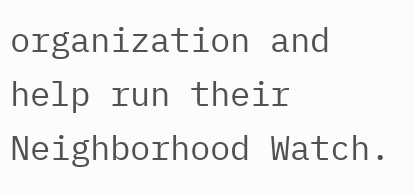organization and help run their Neighborhood Watch.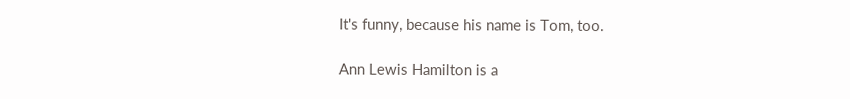It's funny, because his name is Tom, too.

Ann Lewis Hamilton is a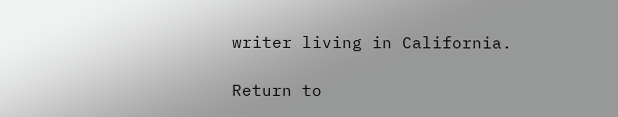writer living in California.

Return to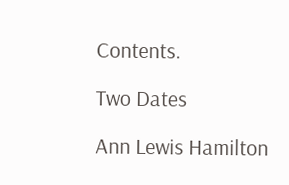Contents.

Two Dates

Ann Lewis Hamilton